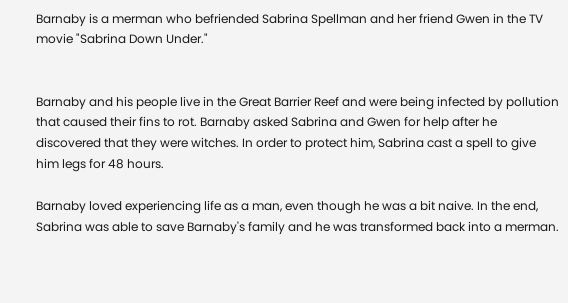Barnaby is a merman who befriended Sabrina Spellman and her friend Gwen in the TV movie "Sabrina Down Under."


Barnaby and his people live in the Great Barrier Reef and were being infected by pollution that caused their fins to rot. Barnaby asked Sabrina and Gwen for help after he discovered that they were witches. In order to protect him, Sabrina cast a spell to give him legs for 48 hours.

Barnaby loved experiencing life as a man, even though he was a bit naive. In the end, Sabrina was able to save Barnaby's family and he was transformed back into a merman.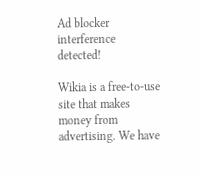Ad blocker interference detected!

Wikia is a free-to-use site that makes money from advertising. We have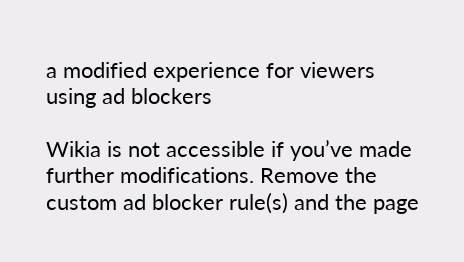a modified experience for viewers using ad blockers

Wikia is not accessible if you’ve made further modifications. Remove the custom ad blocker rule(s) and the page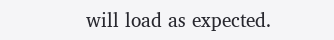will load as expected.